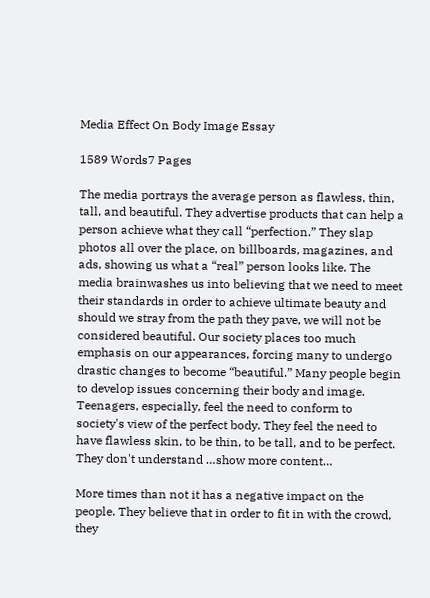Media Effect On Body Image Essay

1589 Words7 Pages

The media portrays the average person as flawless, thin, tall, and beautiful. They advertise products that can help a person achieve what they call “perfection.” They slap photos all over the place, on billboards, magazines, and ads, showing us what a “real” person looks like. The media brainwashes us into believing that we need to meet their standards in order to achieve ultimate beauty and should we stray from the path they pave, we will not be considered beautiful. Our society places too much emphasis on our appearances, forcing many to undergo drastic changes to become “beautiful.” Many people begin to develop issues concerning their body and image. Teenagers, especially, feel the need to conform to society's view of the perfect body. They feel the need to have flawless skin, to be thin, to be tall, and to be perfect. They don't understand …show more content…

More times than not it has a negative impact on the people. They believe that in order to fit in with the crowd, they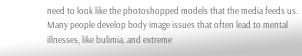need to look like the photoshopped models that the media feeds us. Many people develop body image issues that often lead to mental illnesses, like bulimia, and extreme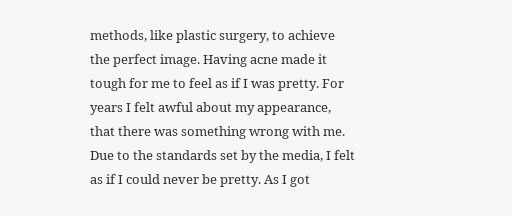methods, like plastic surgery, to achieve the perfect image. Having acne made it tough for me to feel as if I was pretty. For years I felt awful about my appearance, that there was something wrong with me. Due to the standards set by the media, I felt as if I could never be pretty. As I got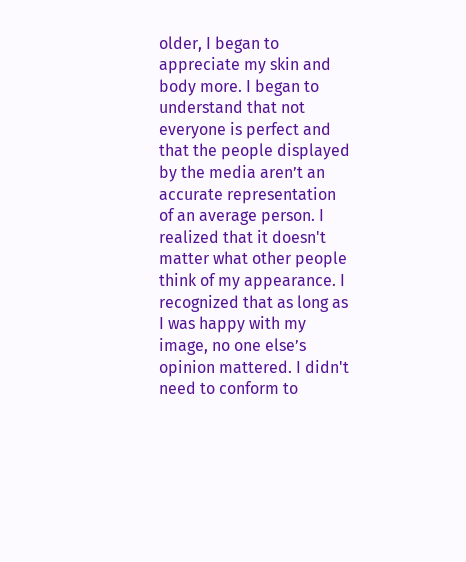older, I began to appreciate my skin and body more. I began to understand that not everyone is perfect and that the people displayed by the media aren’t an accurate representation of an average person. I realized that it doesn't matter what other people think of my appearance. I recognized that as long as I was happy with my image, no one else’s opinion mattered. I didn't need to conform to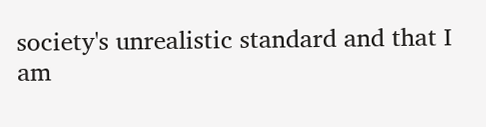society's unrealistic standard and that I am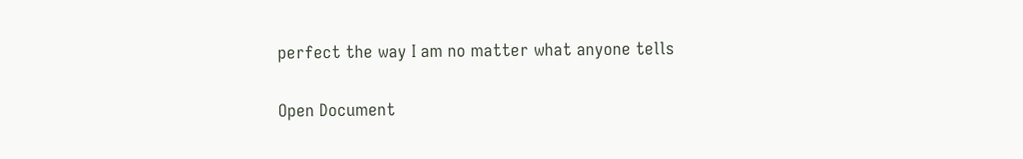perfect the way I am no matter what anyone tells

Open Document